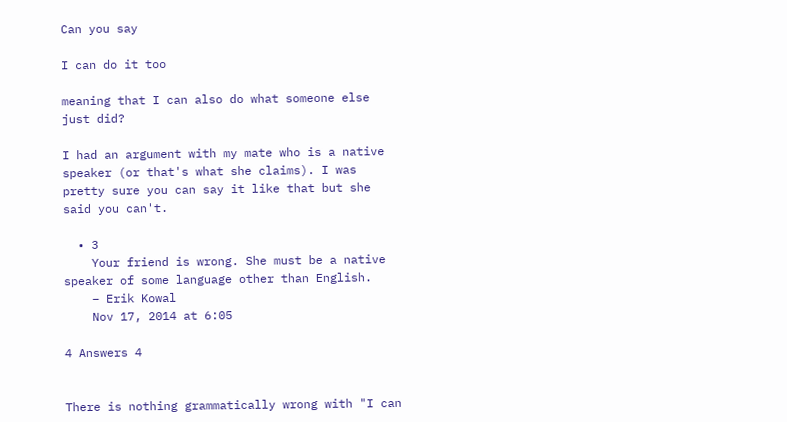Can you say

I can do it too

meaning that I can also do what someone else just did?

I had an argument with my mate who is a native speaker (or that's what she claims). I was pretty sure you can say it like that but she said you can't.

  • 3
    Your friend is wrong. She must be a native speaker of some language other than English.
    – Erik Kowal
    Nov 17, 2014 at 6:05

4 Answers 4


There is nothing grammatically wrong with "I can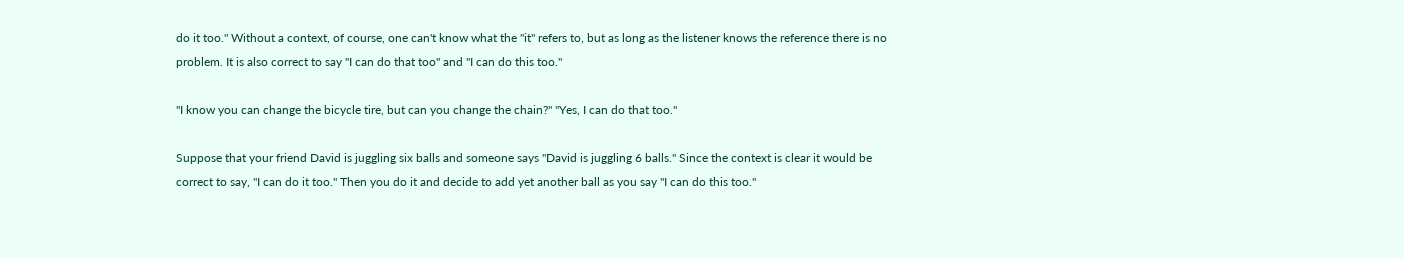do it too." Without a context, of course, one can't know what the "it" refers to, but as long as the listener knows the reference there is no problem. It is also correct to say "I can do that too" and "I can do this too."

"I know you can change the bicycle tire, but can you change the chain?" "Yes, I can do that too."

Suppose that your friend David is juggling six balls and someone says "David is juggling 6 balls." Since the context is clear it would be correct to say, "I can do it too." Then you do it and decide to add yet another ball as you say "I can do this too."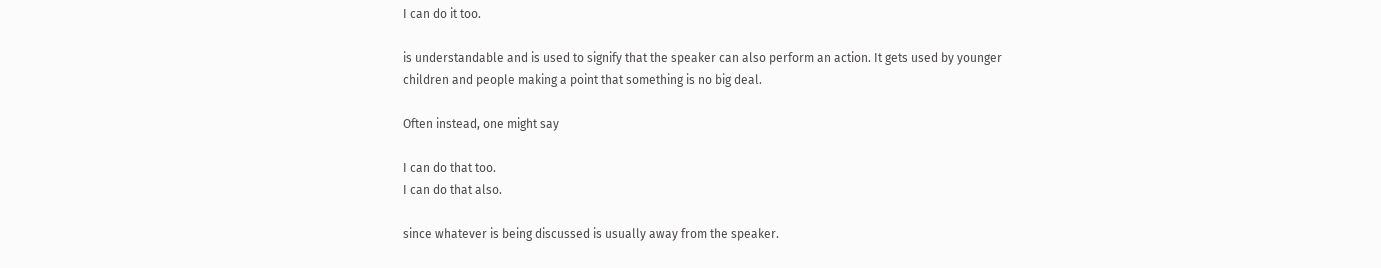I can do it too.

is understandable and is used to signify that the speaker can also perform an action. It gets used by younger children and people making a point that something is no big deal.

Often instead, one might say

I can do that too.
I can do that also.

since whatever is being discussed is usually away from the speaker.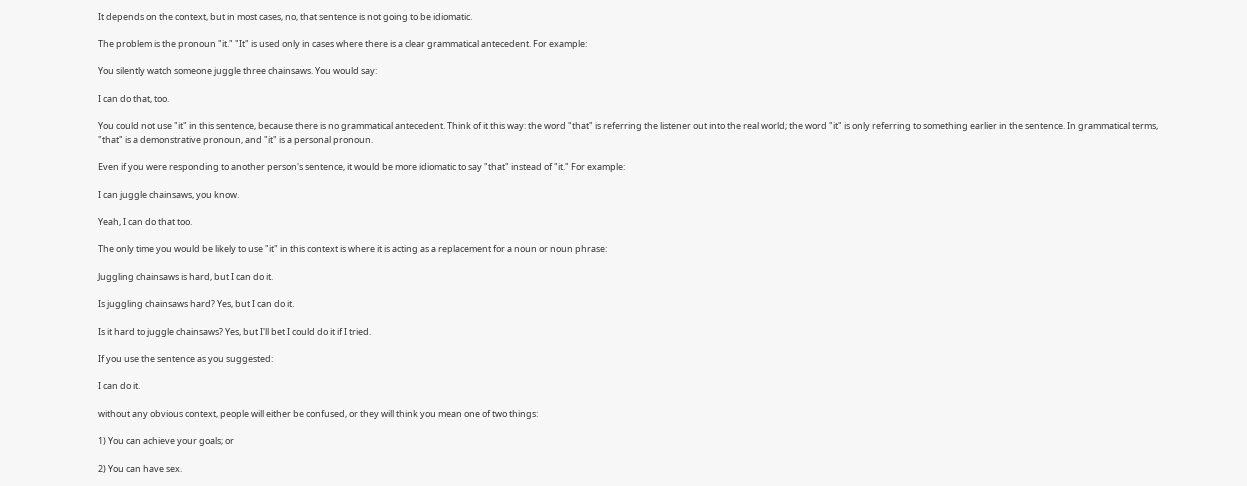It depends on the context, but in most cases, no, that sentence is not going to be idiomatic.

The problem is the pronoun "it." "It" is used only in cases where there is a clear grammatical antecedent. For example:

You silently watch someone juggle three chainsaws. You would say:

I can do that, too.

You could not use "it" in this sentence, because there is no grammatical antecedent. Think of it this way: the word "that" is referring the listener out into the real world; the word "it" is only referring to something earlier in the sentence. In grammatical terms, "that" is a demonstrative pronoun, and "it" is a personal pronoun.

Even if you were responding to another person's sentence, it would be more idiomatic to say "that" instead of "it." For example:

I can juggle chainsaws, you know.

Yeah, I can do that too.

The only time you would be likely to use "it" in this context is where it is acting as a replacement for a noun or noun phrase:

Juggling chainsaws is hard, but I can do it.

Is juggling chainsaws hard? Yes, but I can do it.

Is it hard to juggle chainsaws? Yes, but I'll bet I could do it if I tried.

If you use the sentence as you suggested:

I can do it.

without any obvious context, people will either be confused, or they will think you mean one of two things:

1) You can achieve your goals; or

2) You can have sex.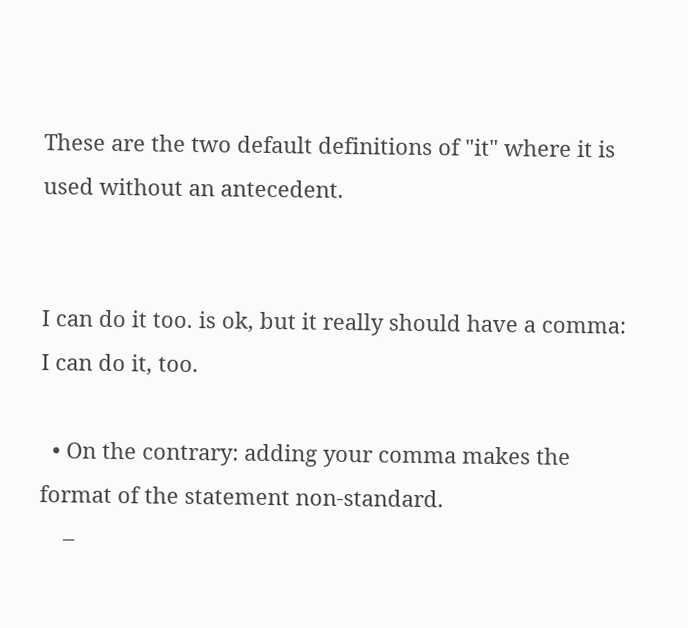These are the two default definitions of "it" where it is used without an antecedent.


I can do it too. is ok, but it really should have a comma: I can do it, too.

  • On the contrary: adding your comma makes the format of the statement non-standard.
    –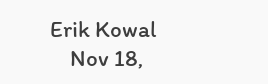Erik Kowal
    Nov 18,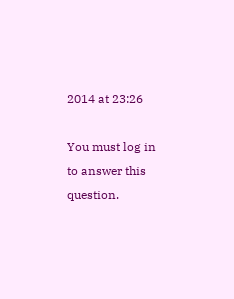2014 at 23:26

You must log in to answer this question.